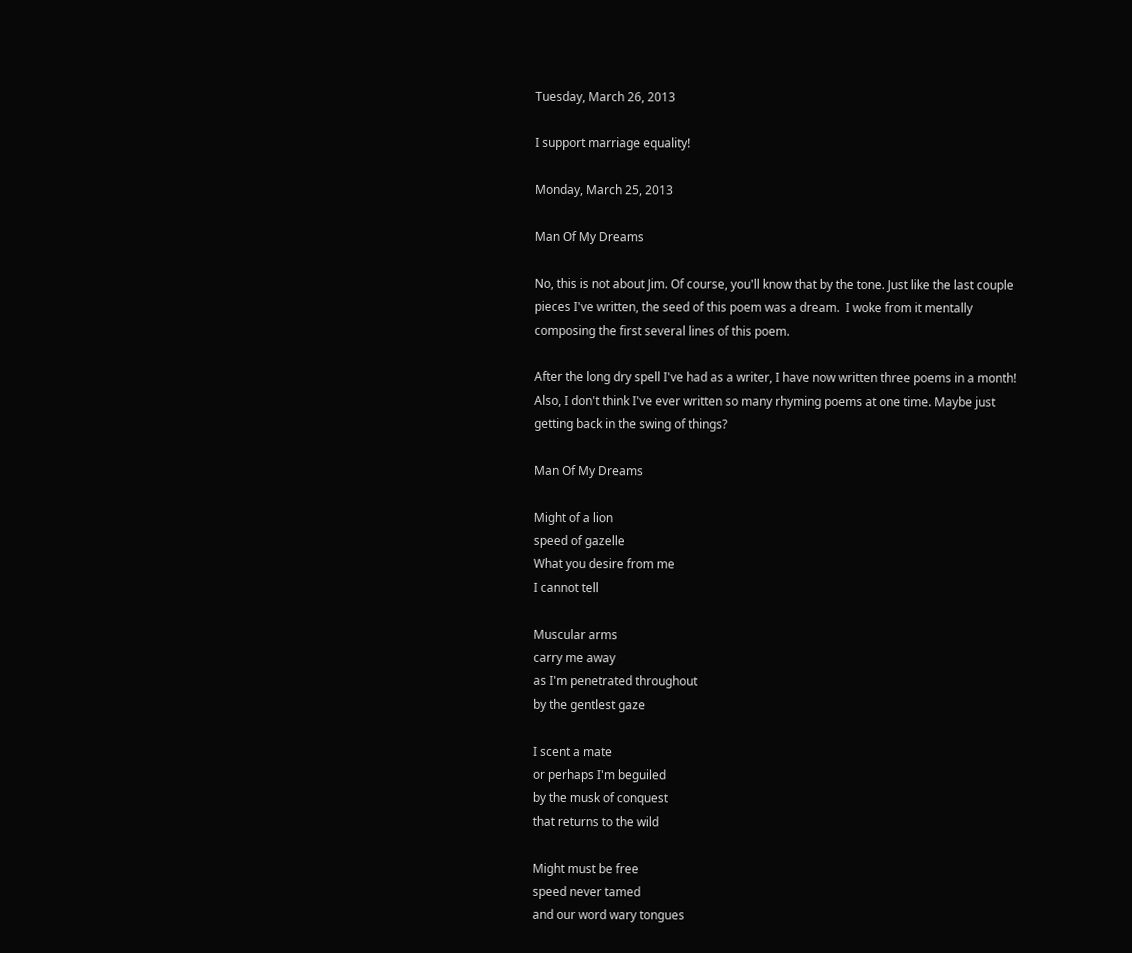Tuesday, March 26, 2013

I support marriage equality!

Monday, March 25, 2013

Man Of My Dreams

No, this is not about Jim. Of course, you'll know that by the tone. Just like the last couple pieces I've written, the seed of this poem was a dream.  I woke from it mentally composing the first several lines of this poem.

After the long dry spell I've had as a writer, I have now written three poems in a month! Also, I don't think I've ever written so many rhyming poems at one time. Maybe just getting back in the swing of things?

Man Of My Dreams

Might of a lion
speed of gazelle
What you desire from me
I cannot tell

Muscular arms
carry me away
as I'm penetrated throughout
by the gentlest gaze

I scent a mate
or perhaps I'm beguiled
by the musk of conquest
that returns to the wild

Might must be free
speed never tamed
and our word wary tongues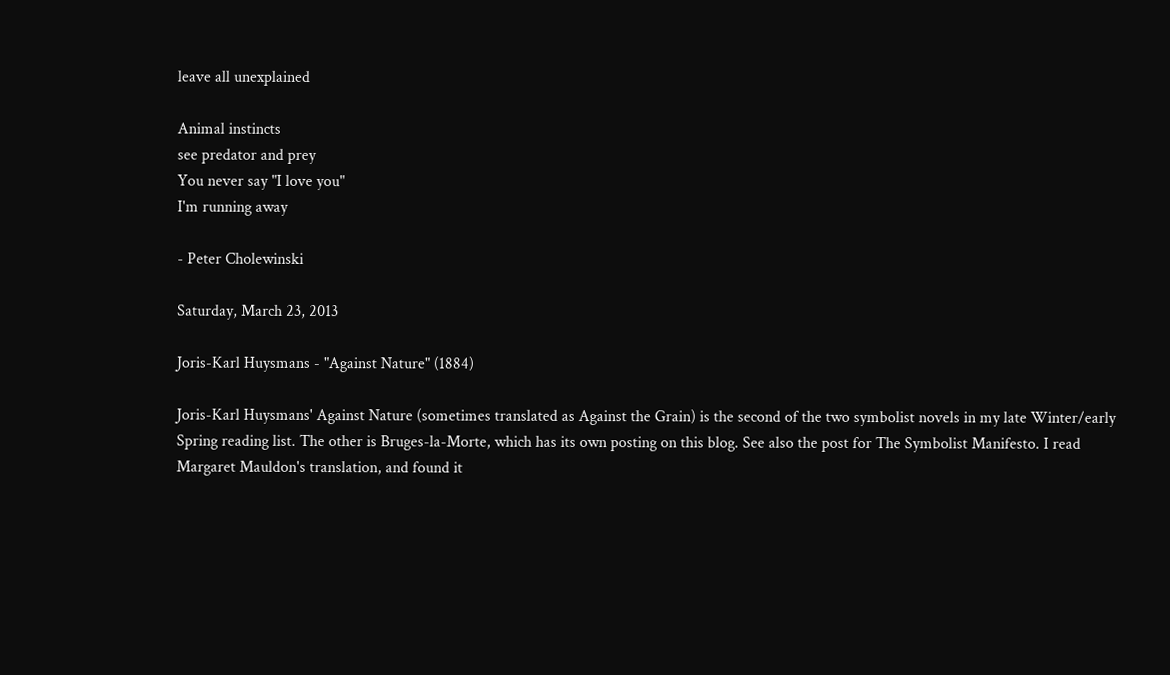leave all unexplained

Animal instincts
see predator and prey
You never say "I love you"
I'm running away

- Peter Cholewinski

Saturday, March 23, 2013

Joris-Karl Huysmans - "Against Nature" (1884)

Joris-Karl Huysmans' Against Nature (sometimes translated as Against the Grain) is the second of the two symbolist novels in my late Winter/early Spring reading list. The other is Bruges-la-Morte, which has its own posting on this blog. See also the post for The Symbolist Manifesto. I read Margaret Mauldon's translation, and found it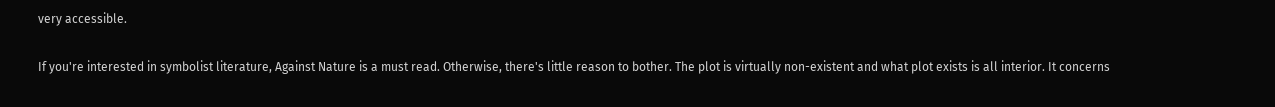very accessible.

If you're interested in symbolist literature, Against Nature is a must read. Otherwise, there's little reason to bother. The plot is virtually non-existent and what plot exists is all interior. It concerns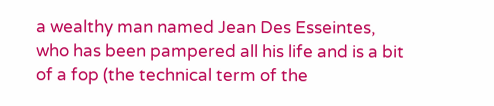a wealthy man named Jean Des Esseintes, who has been pampered all his life and is a bit of a fop (the technical term of the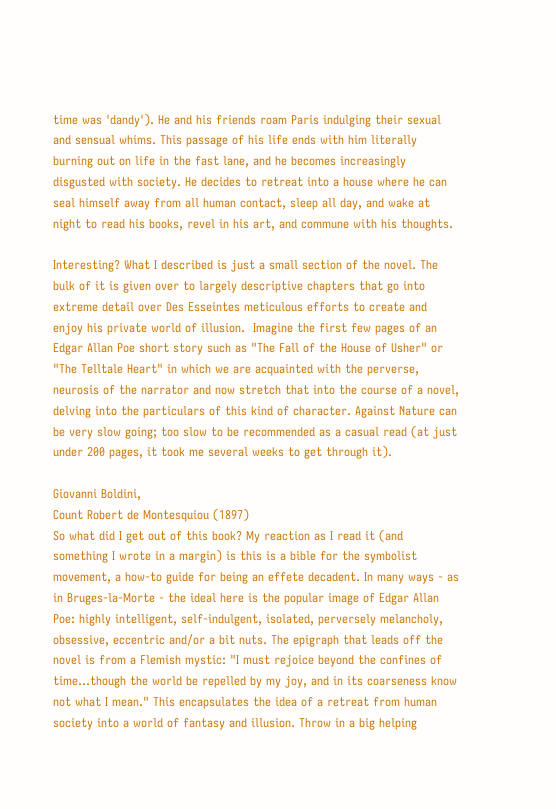time was 'dandy'). He and his friends roam Paris indulging their sexual and sensual whims. This passage of his life ends with him literally burning out on life in the fast lane, and he becomes increasingly disgusted with society. He decides to retreat into a house where he can seal himself away from all human contact, sleep all day, and wake at night to read his books, revel in his art, and commune with his thoughts.

Interesting? What I described is just a small section of the novel. The bulk of it is given over to largely descriptive chapters that go into extreme detail over Des Esseintes meticulous efforts to create and enjoy his private world of illusion.  Imagine the first few pages of an Edgar Allan Poe short story such as "The Fall of the House of Usher" or "The Telltale Heart" in which we are acquainted with the perverse, neurosis of the narrator and now stretch that into the course of a novel, delving into the particulars of this kind of character. Against Nature can be very slow going; too slow to be recommended as a casual read (at just under 200 pages, it took me several weeks to get through it).

Giovanni Boldini,
Count Robert de Montesquiou (1897)
So what did I get out of this book? My reaction as I read it (and something I wrote in a margin) is this is a bible for the symbolist movement, a how-to guide for being an effete decadent. In many ways - as in Bruges-la-Morte - the ideal here is the popular image of Edgar Allan Poe: highly intelligent, self-indulgent, isolated, perversely melancholy, obsessive, eccentric and/or a bit nuts. The epigraph that leads off the novel is from a Flemish mystic: "I must rejoice beyond the confines of time...though the world be repelled by my joy, and in its coarseness know not what I mean." This encapsulates the idea of a retreat from human society into a world of fantasy and illusion. Throw in a big helping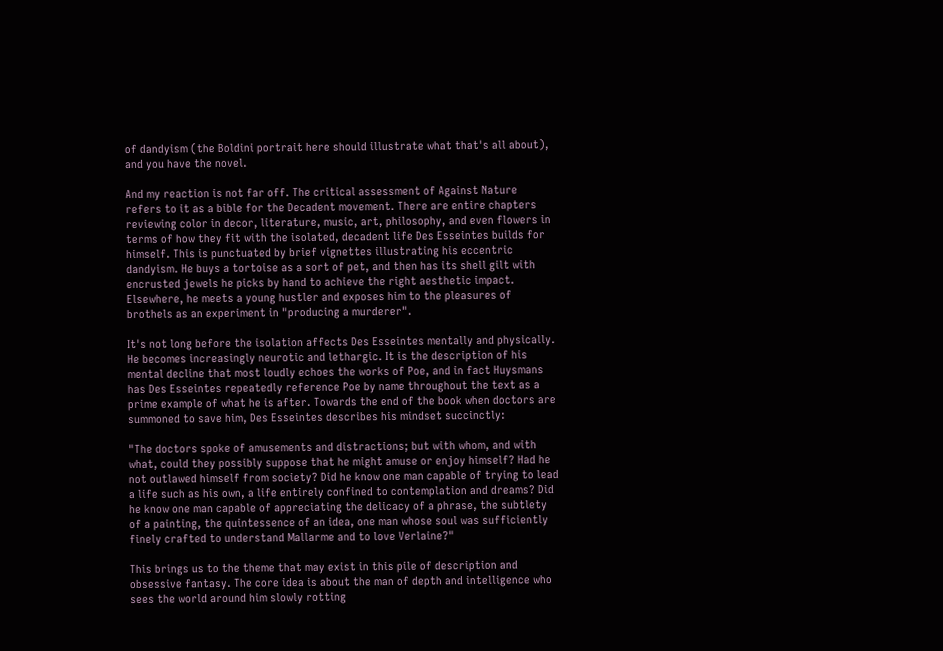of dandyism (the Boldini portrait here should illustrate what that's all about), and you have the novel.

And my reaction is not far off. The critical assessment of Against Nature refers to it as a bible for the Decadent movement. There are entire chapters reviewing color in decor, literature, music, art, philosophy, and even flowers in terms of how they fit with the isolated, decadent life Des Esseintes builds for himself. This is punctuated by brief vignettes illustrating his eccentric dandyism. He buys a tortoise as a sort of pet, and then has its shell gilt with encrusted jewels he picks by hand to achieve the right aesthetic impact. Elsewhere, he meets a young hustler and exposes him to the pleasures of brothels as an experiment in "producing a murderer".

It's not long before the isolation affects Des Esseintes mentally and physically. He becomes increasingly neurotic and lethargic. It is the description of his mental decline that most loudly echoes the works of Poe, and in fact Huysmans has Des Esseintes repeatedly reference Poe by name throughout the text as a prime example of what he is after. Towards the end of the book when doctors are summoned to save him, Des Esseintes describes his mindset succinctly:

"The doctors spoke of amusements and distractions; but with whom, and with what, could they possibly suppose that he might amuse or enjoy himself? Had he not outlawed himself from society? Did he know one man capable of trying to lead a life such as his own, a life entirely confined to contemplation and dreams? Did he know one man capable of appreciating the delicacy of a phrase, the subtlety of a painting, the quintessence of an idea, one man whose soul was sufficiently finely crafted to understand Mallarme and to love Verlaine?"

This brings us to the theme that may exist in this pile of description and obsessive fantasy. The core idea is about the man of depth and intelligence who sees the world around him slowly rotting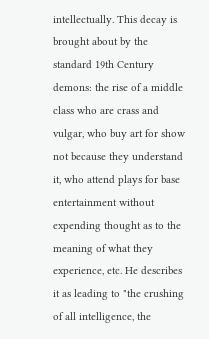intellectually. This decay is brought about by the standard 19th Century demons: the rise of a middle class who are crass and vulgar, who buy art for show not because they understand it, who attend plays for base entertainment without expending thought as to the meaning of what they experience, etc. He describes it as leading to "the crushing of all intelligence, the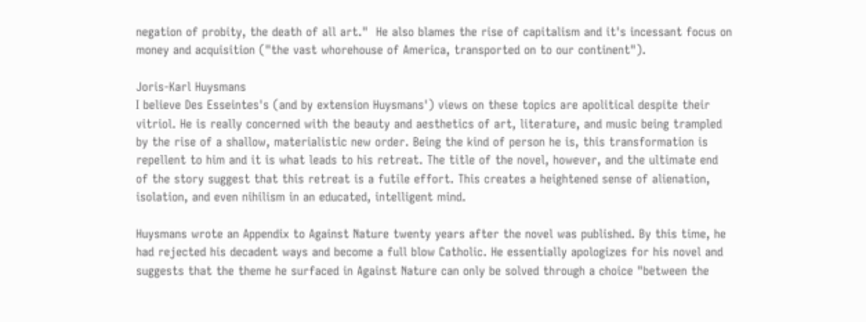negation of probity, the death of all art."  He also blames the rise of capitalism and it's incessant focus on money and acquisition ("the vast whorehouse of America, transported on to our continent").

Joris-Karl Huysmans
I believe Des Esseintes's (and by extension Huysmans') views on these topics are apolitical despite their vitriol. He is really concerned with the beauty and aesthetics of art, literature, and music being trampled by the rise of a shallow, materialistic new order. Being the kind of person he is, this transformation is repellent to him and it is what leads to his retreat. The title of the novel, however, and the ultimate end of the story suggest that this retreat is a futile effort. This creates a heightened sense of alienation, isolation, and even nihilism in an educated, intelligent mind.

Huysmans wrote an Appendix to Against Nature twenty years after the novel was published. By this time, he had rejected his decadent ways and become a full blow Catholic. He essentially apologizes for his novel and suggests that the theme he surfaced in Against Nature can only be solved through a choice "between the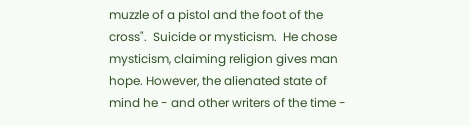muzzle of a pistol and the foot of the cross".  Suicide or mysticism.  He chose mysticism, claiming religion gives man hope. However, the alienated state of mind he - and other writers of the time -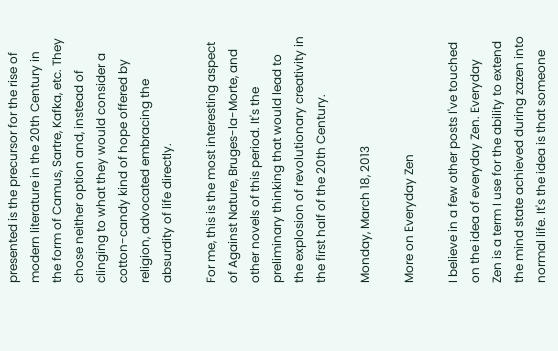presented is the precursor for the rise of modern literature in the 20th Century in the form of Camus, Sartre, Kafka, etc. They chose neither option and, instead of clinging to what they would consider a cotton-candy kind of hope offered by religion, advocated embracing the absurdity of life directly.

For me, this is the most interesting aspect of Against Nature, Bruges-la-Morte, and other novels of this period. It's the preliminary thinking that would lead to the explosion of revolutionary creativity in the first half of the 20th Century.

Monday, March 18, 2013

More on Everyday Zen

I believe in a few other posts I've touched on the idea of everyday Zen. Everyday Zen is a term I use for the ability to extend the mind state achieved during zazen into normal life. It's the idea is that someone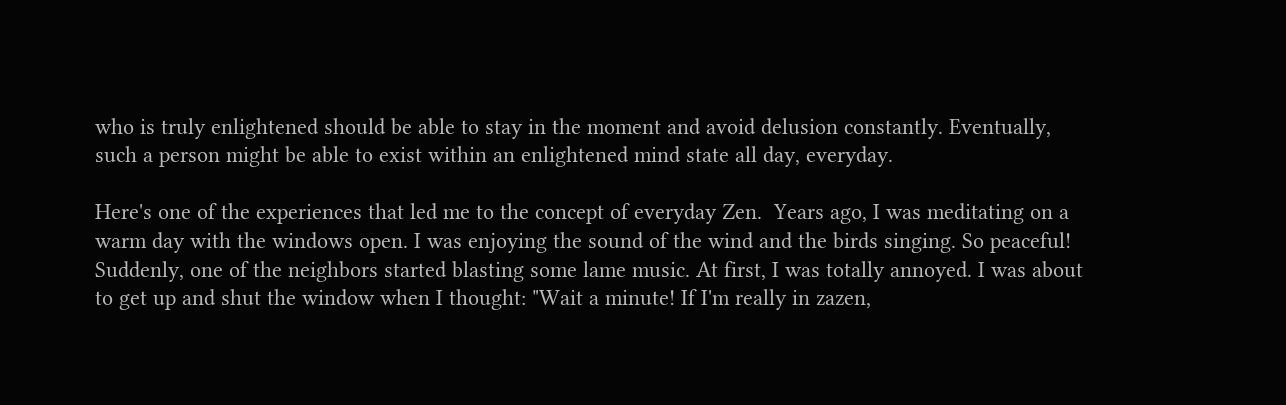who is truly enlightened should be able to stay in the moment and avoid delusion constantly. Eventually, such a person might be able to exist within an enlightened mind state all day, everyday.

Here's one of the experiences that led me to the concept of everyday Zen.  Years ago, I was meditating on a warm day with the windows open. I was enjoying the sound of the wind and the birds singing. So peaceful! Suddenly, one of the neighbors started blasting some lame music. At first, I was totally annoyed. I was about to get up and shut the window when I thought: "Wait a minute! If I'm really in zazen,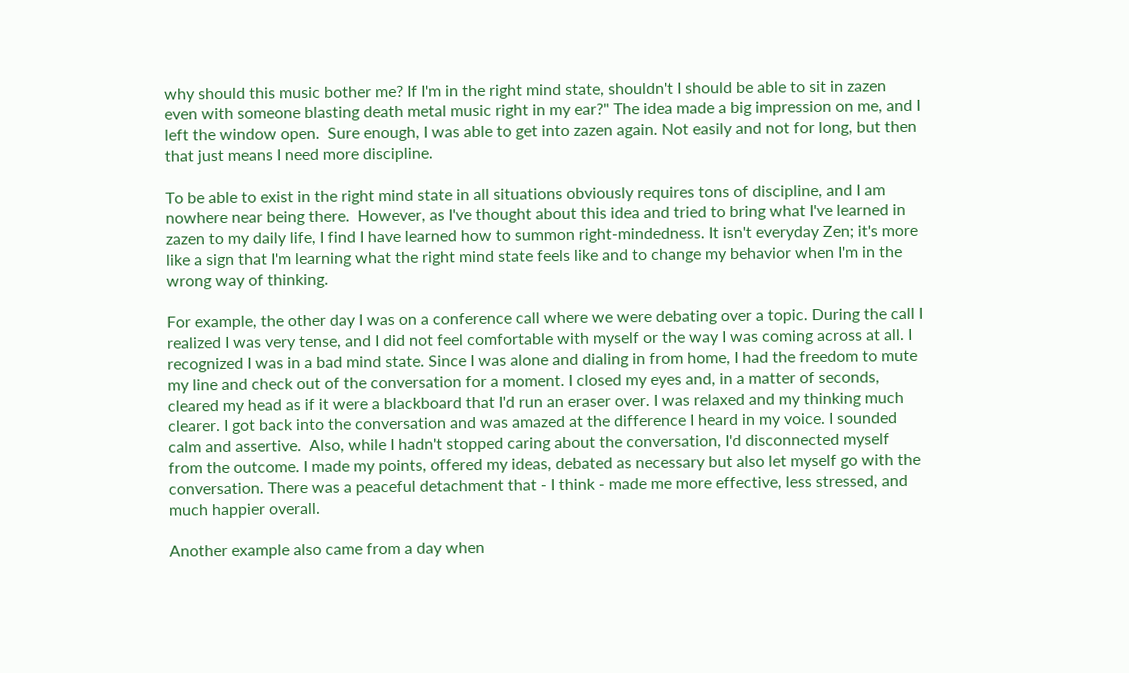why should this music bother me? If I'm in the right mind state, shouldn't I should be able to sit in zazen even with someone blasting death metal music right in my ear?" The idea made a big impression on me, and I left the window open.  Sure enough, I was able to get into zazen again. Not easily and not for long, but then that just means I need more discipline.

To be able to exist in the right mind state in all situations obviously requires tons of discipline, and I am nowhere near being there.  However, as I've thought about this idea and tried to bring what I've learned in zazen to my daily life, I find I have learned how to summon right-mindedness. It isn't everyday Zen; it's more like a sign that I'm learning what the right mind state feels like and to change my behavior when I'm in the wrong way of thinking.

For example, the other day I was on a conference call where we were debating over a topic. During the call I realized I was very tense, and I did not feel comfortable with myself or the way I was coming across at all. I recognized I was in a bad mind state. Since I was alone and dialing in from home, I had the freedom to mute my line and check out of the conversation for a moment. I closed my eyes and, in a matter of seconds, cleared my head as if it were a blackboard that I'd run an eraser over. I was relaxed and my thinking much clearer. I got back into the conversation and was amazed at the difference I heard in my voice. I sounded calm and assertive.  Also, while I hadn't stopped caring about the conversation, I'd disconnected myself from the outcome. I made my points, offered my ideas, debated as necessary but also let myself go with the conversation. There was a peaceful detachment that - I think - made me more effective, less stressed, and much happier overall.

Another example also came from a day when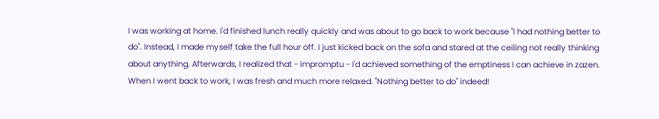I was working at home. I'd finished lunch really quickly and was about to go back to work because "I had nothing better to do". Instead, I made myself take the full hour off. I just kicked back on the sofa and stared at the ceiling not really thinking about anything. Afterwards, I realized that - impromptu - I'd achieved something of the emptiness I can achieve in zazen. When I went back to work, I was fresh and much more relaxed. "Nothing better to do" indeed!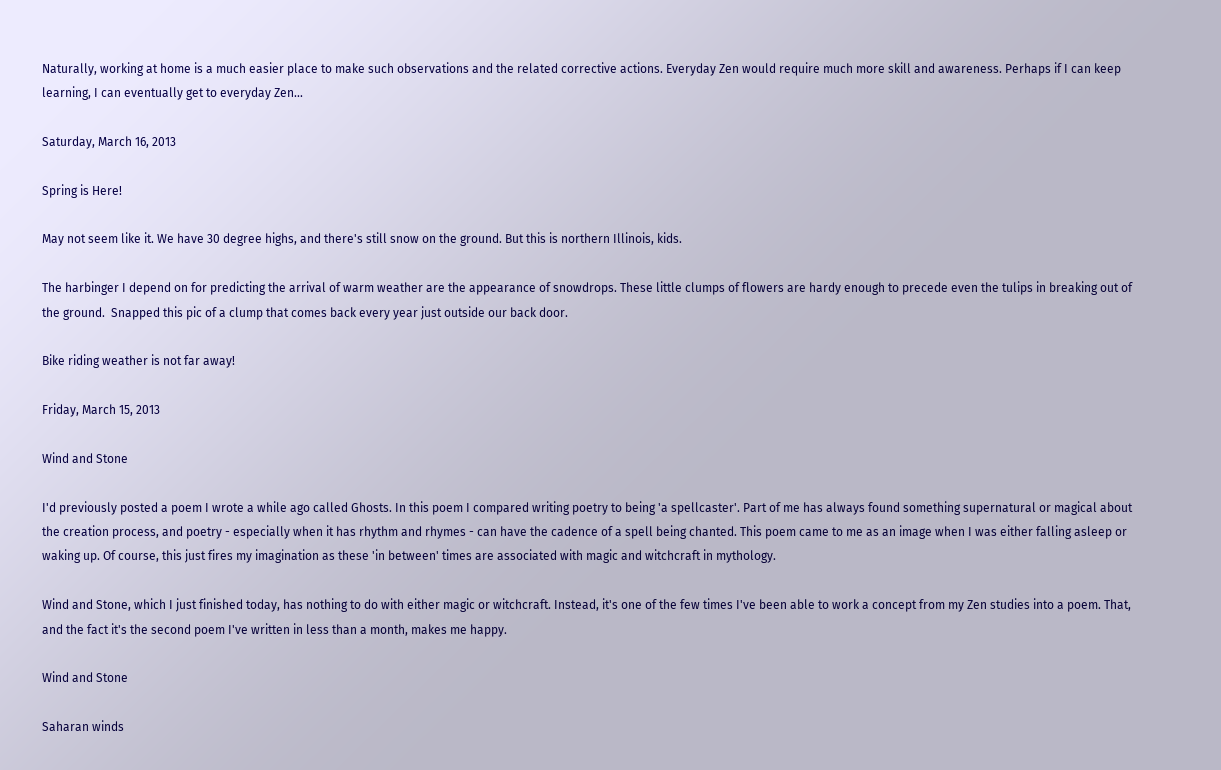Naturally, working at home is a much easier place to make such observations and the related corrective actions. Everyday Zen would require much more skill and awareness. Perhaps if I can keep learning, I can eventually get to everyday Zen...

Saturday, March 16, 2013

Spring is Here!

May not seem like it. We have 30 degree highs, and there's still snow on the ground. But this is northern Illinois, kids.

The harbinger I depend on for predicting the arrival of warm weather are the appearance of snowdrops. These little clumps of flowers are hardy enough to precede even the tulips in breaking out of the ground.  Snapped this pic of a clump that comes back every year just outside our back door.

Bike riding weather is not far away!

Friday, March 15, 2013

Wind and Stone

I'd previously posted a poem I wrote a while ago called Ghosts. In this poem I compared writing poetry to being 'a spellcaster'. Part of me has always found something supernatural or magical about the creation process, and poetry - especially when it has rhythm and rhymes - can have the cadence of a spell being chanted. This poem came to me as an image when I was either falling asleep or waking up. Of course, this just fires my imagination as these 'in between' times are associated with magic and witchcraft in mythology.

Wind and Stone, which I just finished today, has nothing to do with either magic or witchcraft. Instead, it's one of the few times I've been able to work a concept from my Zen studies into a poem. That, and the fact it's the second poem I've written in less than a month, makes me happy.

Wind and Stone

Saharan winds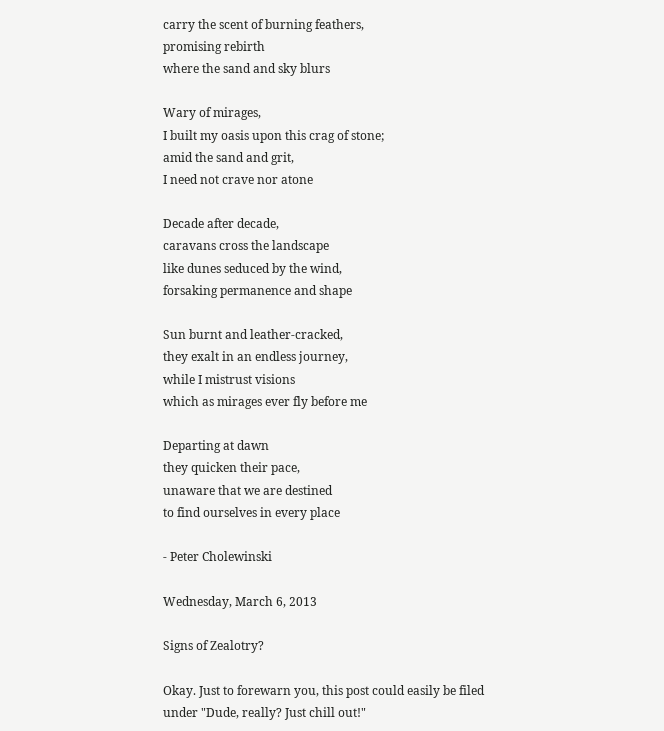carry the scent of burning feathers,
promising rebirth
where the sand and sky blurs

Wary of mirages,
I built my oasis upon this crag of stone;
amid the sand and grit,
I need not crave nor atone

Decade after decade,
caravans cross the landscape
like dunes seduced by the wind,
forsaking permanence and shape

Sun burnt and leather-cracked,
they exalt in an endless journey,
while I mistrust visions
which as mirages ever fly before me

Departing at dawn
they quicken their pace,
unaware that we are destined
to find ourselves in every place

- Peter Cholewinski

Wednesday, March 6, 2013

Signs of Zealotry?

Okay. Just to forewarn you, this post could easily be filed under "Dude, really? Just chill out!"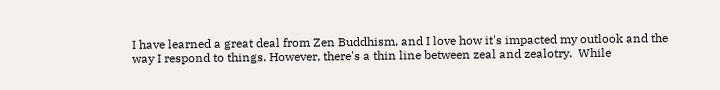I have learned a great deal from Zen Buddhism, and I love how it's impacted my outlook and the way I respond to things. However, there's a thin line between zeal and zealotry.  While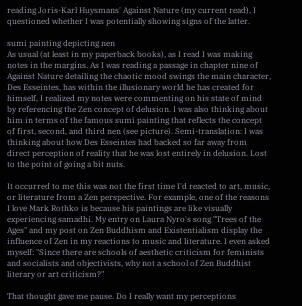reading Joris-Karl Huysmans' Against Nature (my current read), I questioned whether I was potentially showing signs of the latter.

sumi painting depicting nen
As usual (at least in my paperback books), as I read I was making notes in the margins. As I was reading a passage in chapter nine of Against Nature detailing the chaotic mood swings the main character, Des Esseintes, has within the illusionary world he has created for himself, I realized my notes were commenting on his state of mind by referencing the Zen concept of delusion. I was also thinking about him in terms of the famous sumi painting that reflects the concept of first, second, and third nen (see picture). Semi-translation: I was thinking about how Des Esseintes had backed so far away from direct perception of reality that he was lost entirely in delusion. Lost to the point of going a bit nuts.

It occurred to me this was not the first time I'd reacted to art, music, or literature from a Zen perspective. For example, one of the reasons I love Mark Rothko is because his paintings are like visually experiencing samadhi. My entry on Laura Nyro's song "Trees of the Ages" and my post on Zen Buddhism and Existentialism display the influence of Zen in my reactions to music and literature. I even asked myself: "Since there are schools of aesthetic criticism for feminists and socialists and objectivists, why not a school of Zen Buddhist literary or art criticism?"

That thought gave me pause. Do I really want my perceptions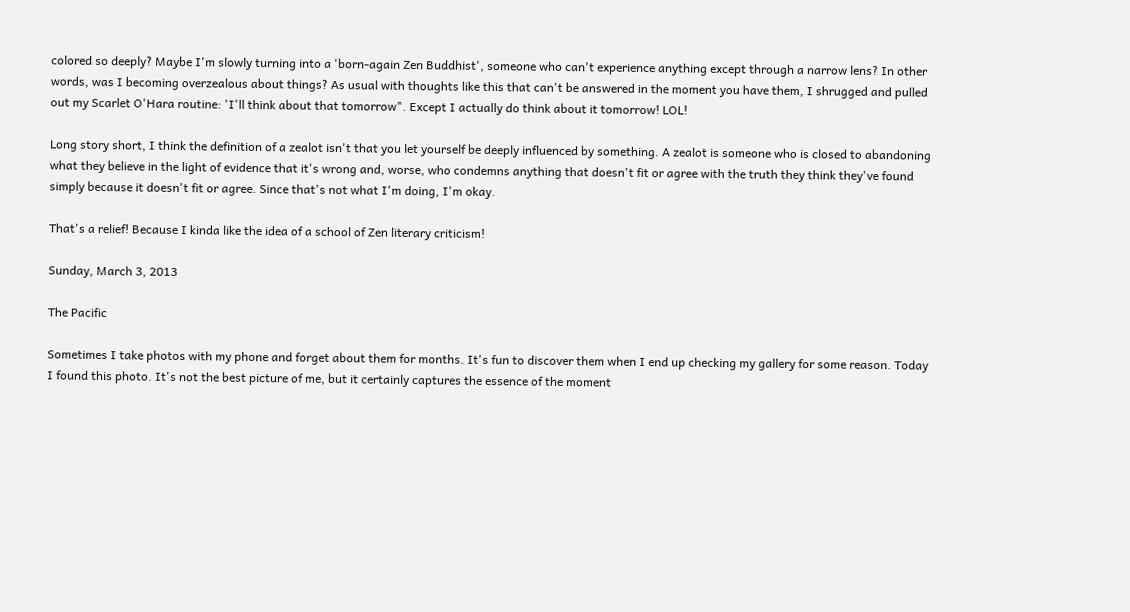colored so deeply? Maybe I'm slowly turning into a 'born-again Zen Buddhist', someone who can't experience anything except through a narrow lens? In other words, was I becoming overzealous about things? As usual with thoughts like this that can't be answered in the moment you have them, I shrugged and pulled out my Scarlet O'Hara routine: 'I'll think about that tomorrow". Except I actually do think about it tomorrow! LOL!

Long story short, I think the definition of a zealot isn't that you let yourself be deeply influenced by something. A zealot is someone who is closed to abandoning what they believe in the light of evidence that it's wrong and, worse, who condemns anything that doesn't fit or agree with the truth they think they've found simply because it doesn't fit or agree. Since that's not what I'm doing, I'm okay.

That's a relief! Because I kinda like the idea of a school of Zen literary criticism!

Sunday, March 3, 2013

The Pacific

Sometimes I take photos with my phone and forget about them for months. It's fun to discover them when I end up checking my gallery for some reason. Today I found this photo. It's not the best picture of me, but it certainly captures the essence of the moment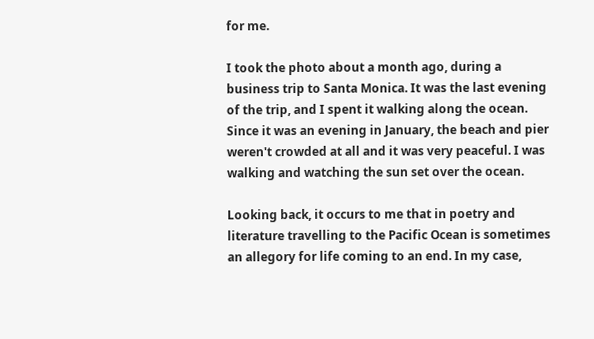for me.

I took the photo about a month ago, during a business trip to Santa Monica. It was the last evening of the trip, and I spent it walking along the ocean. Since it was an evening in January, the beach and pier weren't crowded at all and it was very peaceful. I was walking and watching the sun set over the ocean.

Looking back, it occurs to me that in poetry and literature travelling to the Pacific Ocean is sometimes an allegory for life coming to an end. In my case,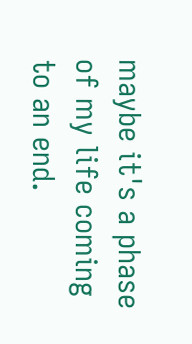maybe it's a phase of my life coming to an end.